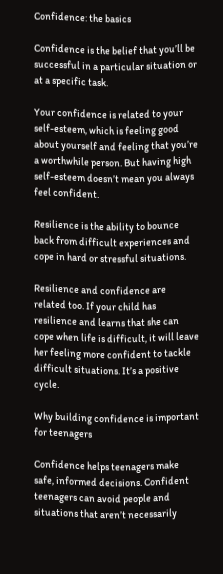Confidence: the basics

Confidence is the belief that you’ll be successful in a particular situation or at a specific task.

Your confidence is related to your self-esteem, which is feeling good about yourself and feeling that you’re a worthwhile person. But having high self-esteem doesn’t mean you always feel confident.

Resilience is the ability to bounce back from difficult experiences and cope in hard or stressful situations.

Resilience and confidence are related too. If your child has resilience and learns that she can cope when life is difficult, it will leave her feeling more confident to tackle difficult situations. It’s a positive cycle.

Why building confidence is important for teenagers

Confidence helps teenagers make safe, informed decisions. Confident teenagers can avoid people and situations that aren’t necessarily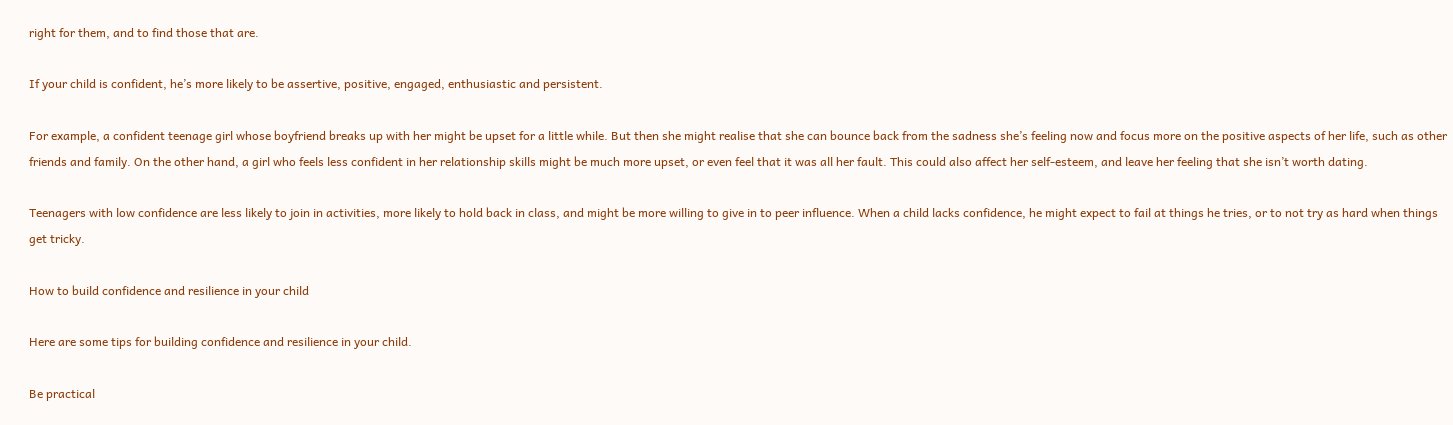right for them, and to find those that are.

If your child is confident, he’s more likely to be assertive, positive, engaged, enthusiastic and persistent.

For example, a confident teenage girl whose boyfriend breaks up with her might be upset for a little while. But then she might realise that she can bounce back from the sadness she’s feeling now and focus more on the positive aspects of her life, such as other friends and family. On the other hand, a girl who feels less confident in her relationship skills might be much more upset, or even feel that it was all her fault. This could also affect her self-esteem, and leave her feeling that she isn’t worth dating.

Teenagers with low confidence are less likely to join in activities, more likely to hold back in class, and might be more willing to give in to peer influence. When a child lacks confidence, he might expect to fail at things he tries, or to not try as hard when things get tricky.

How to build confidence and resilience in your child

Here are some tips for building confidence and resilience in your child.

Be practical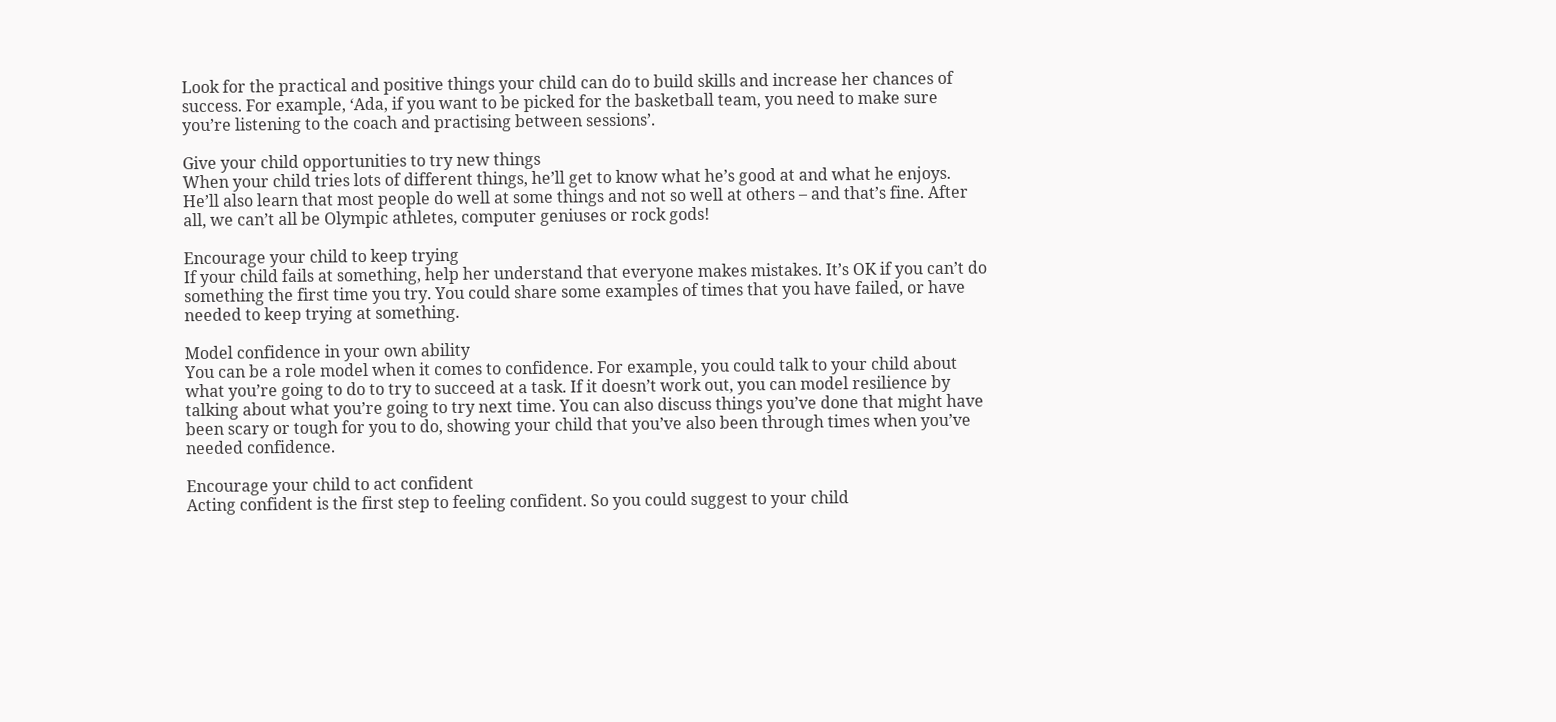Look for the practical and positive things your child can do to build skills and increase her chances of success. For example, ‘Ada, if you want to be picked for the basketball team, you need to make sure you’re listening to the coach and practising between sessions’.

Give your child opportunities to try new things
When your child tries lots of different things, he’ll get to know what he’s good at and what he enjoys. He’ll also learn that most people do well at some things and not so well at others – and that’s fine. After all, we can’t all be Olympic athletes, computer geniuses or rock gods!

Encourage your child to keep trying
If your child fails at something, help her understand that everyone makes mistakes. It’s OK if you can’t do something the first time you try. You could share some examples of times that you have failed, or have needed to keep trying at something.

Model confidence in your own ability
You can be a role model when it comes to confidence. For example, you could talk to your child about what you’re going to do to try to succeed at a task. If it doesn’t work out, you can model resilience by talking about what you’re going to try next time. You can also discuss things you’ve done that might have been scary or tough for you to do, showing your child that you’ve also been through times when you’ve needed confidence.

Encourage your child to act confident
Acting confident is the first step to feeling confident. So you could suggest to your child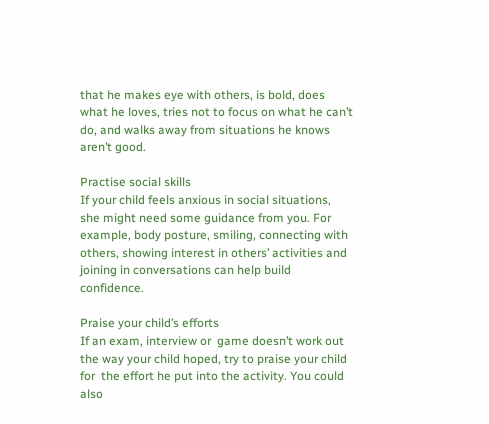that he makes eye with others, is bold, does what he loves, tries not to focus on what he can’t do, and walks away from situations he knows aren’t good.

Practise social skills
If your child feels anxious in social situations, she might need some guidance from you. For example, body posture, smiling, connecting with others, showing interest in others’ activities and joining in conversations can help build confidence.

Praise your child’s efforts
If an exam, interview or  game doesn’t work out the way your child hoped, try to praise your child for  the effort he put into the activity. You could also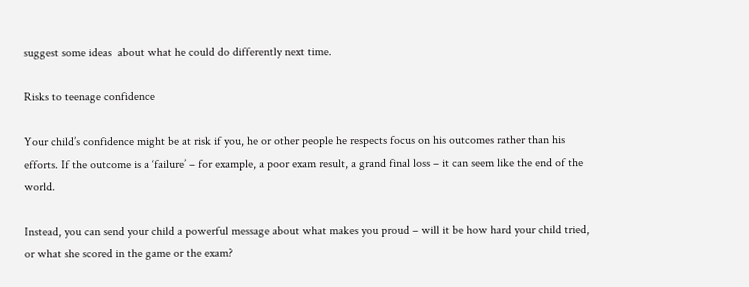suggest some ideas  about what he could do differently next time.

Risks to teenage confidence

Your child’s confidence might be at risk if you, he or other people he respects focus on his outcomes rather than his efforts. If the outcome is a ‘failure’ – for example, a poor exam result, a grand final loss – it can seem like the end of the world.

Instead, you can send your child a powerful message about what makes you proud – will it be how hard your child tried, or what she scored in the game or the exam?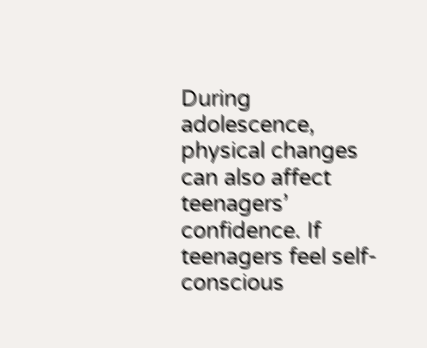During adolescence, physical changes can also affect teenagers’ confidence. If teenagers feel self-conscious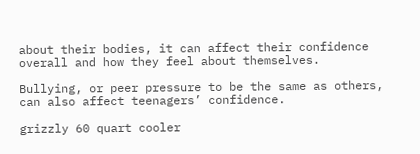about their bodies, it can affect their confidence overall and how they feel about themselves.

Bullying, or peer pressure to be the same as others, can also affect teenagers’ confidence.

grizzly 60 quart cooler